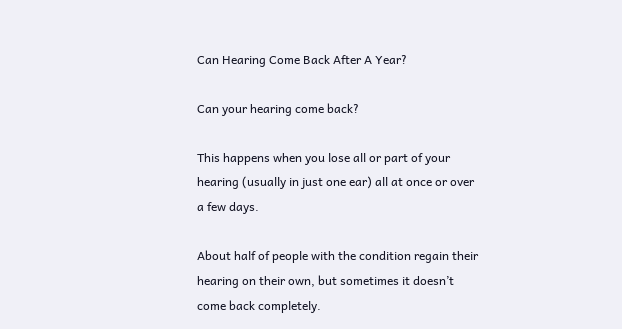Can Hearing Come Back After A Year?

Can your hearing come back?

This happens when you lose all or part of your hearing (usually in just one ear) all at once or over a few days.

About half of people with the condition regain their hearing on their own, but sometimes it doesn’t come back completely.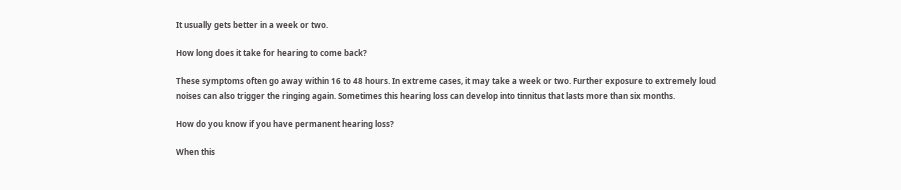It usually gets better in a week or two.

How long does it take for hearing to come back?

These symptoms often go away within 16 to 48 hours. In extreme cases, it may take a week or two. Further exposure to extremely loud noises can also trigger the ringing again. Sometimes this hearing loss can develop into tinnitus that lasts more than six months.

How do you know if you have permanent hearing loss?

When this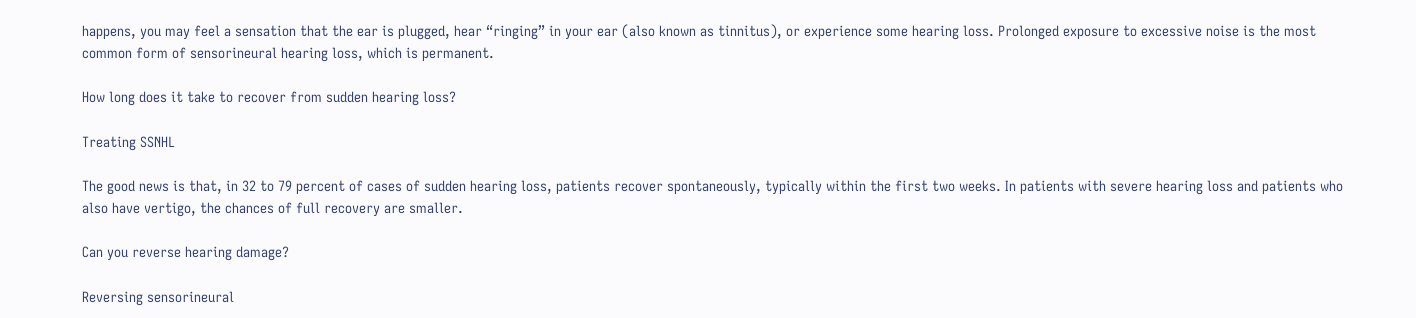happens, you may feel a sensation that the ear is plugged, hear “ringing” in your ear (also known as tinnitus), or experience some hearing loss. Prolonged exposure to excessive noise is the most common form of sensorineural hearing loss, which is permanent.

How long does it take to recover from sudden hearing loss?

Treating SSNHL

The good news is that, in 32 to 79 percent of cases of sudden hearing loss, patients recover spontaneously, typically within the first two weeks. In patients with severe hearing loss and patients who also have vertigo, the chances of full recovery are smaller.

Can you reverse hearing damage?

Reversing sensorineural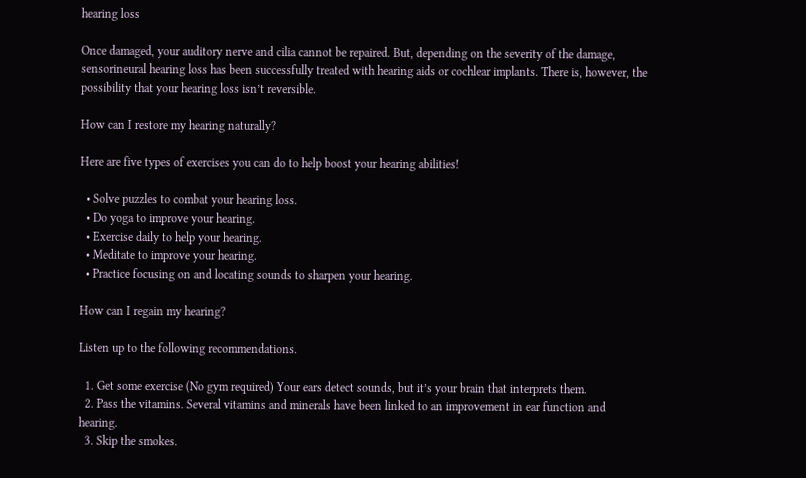hearing loss

Once damaged, your auditory nerve and cilia cannot be repaired. But, depending on the severity of the damage, sensorineural hearing loss has been successfully treated with hearing aids or cochlear implants. There is, however, the possibility that your hearing loss isn’t reversible.

How can I restore my hearing naturally?

Here are five types of exercises you can do to help boost your hearing abilities!

  • Solve puzzles to combat your hearing loss.
  • Do yoga to improve your hearing.
  • Exercise daily to help your hearing.
  • Meditate to improve your hearing.
  • Practice focusing on and locating sounds to sharpen your hearing.

How can I regain my hearing?

Listen up to the following recommendations.

  1. Get some exercise (No gym required) Your ears detect sounds, but it’s your brain that interprets them.
  2. Pass the vitamins. Several vitamins and minerals have been linked to an improvement in ear function and hearing.
  3. Skip the smokes.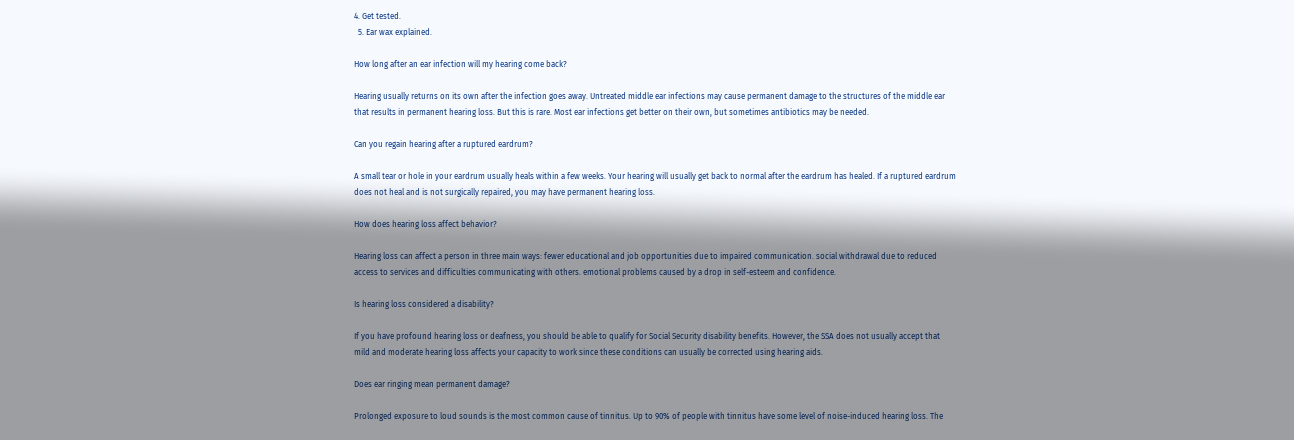4. Get tested.
  5. Ear wax explained.

How long after an ear infection will my hearing come back?

Hearing usually returns on its own after the infection goes away. Untreated middle ear infections may cause permanent damage to the structures of the middle ear that results in permanent hearing loss. But this is rare. Most ear infections get better on their own, but sometimes antibiotics may be needed.

Can you regain hearing after a ruptured eardrum?

A small tear or hole in your eardrum usually heals within a few weeks. Your hearing will usually get back to normal after the eardrum has healed. If a ruptured eardrum does not heal and is not surgically repaired, you may have permanent hearing loss.

How does hearing loss affect behavior?

Hearing loss can affect a person in three main ways: fewer educational and job opportunities due to impaired communication. social withdrawal due to reduced access to services and difficulties communicating with others. emotional problems caused by a drop in self-esteem and confidence.

Is hearing loss considered a disability?

If you have profound hearing loss or deafness, you should be able to qualify for Social Security disability benefits. However, the SSA does not usually accept that mild and moderate hearing loss affects your capacity to work since these conditions can usually be corrected using hearing aids.

Does ear ringing mean permanent damage?

Prolonged exposure to loud sounds is the most common cause of tinnitus. Up to 90% of people with tinnitus have some level of noise-induced hearing loss. The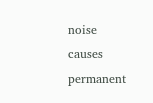noise causes permanent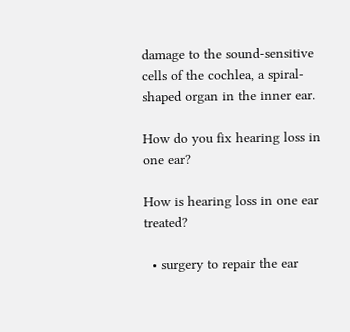damage to the sound-sensitive cells of the cochlea, a spiral-shaped organ in the inner ear.

How do you fix hearing loss in one ear?

How is hearing loss in one ear treated?

  • surgery to repair the ear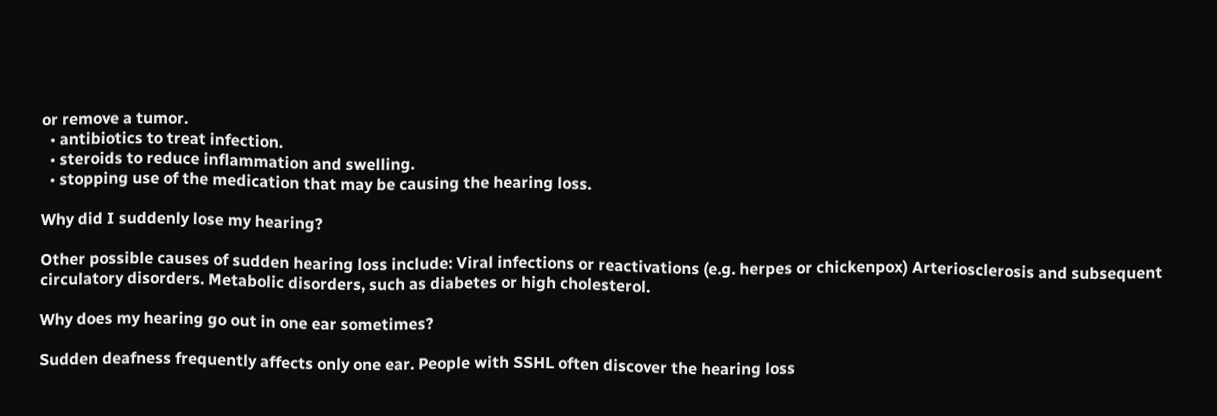or remove a tumor.
  • antibiotics to treat infection.
  • steroids to reduce inflammation and swelling.
  • stopping use of the medication that may be causing the hearing loss.

Why did I suddenly lose my hearing?

Other possible causes of sudden hearing loss include: Viral infections or reactivations (e.g. herpes or chickenpox) Arteriosclerosis and subsequent circulatory disorders. Metabolic disorders, such as diabetes or high cholesterol.

Why does my hearing go out in one ear sometimes?

Sudden deafness frequently affects only one ear. People with SSHL often discover the hearing loss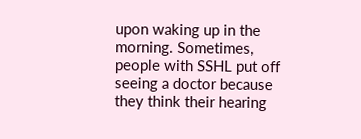upon waking up in the morning. Sometimes, people with SSHL put off seeing a doctor because they think their hearing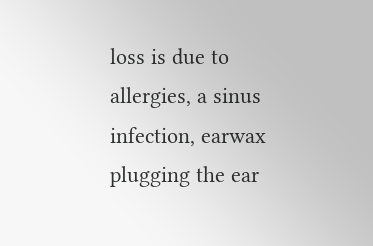loss is due to allergies, a sinus infection, earwax plugging the ear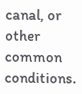canal, or other common conditions.